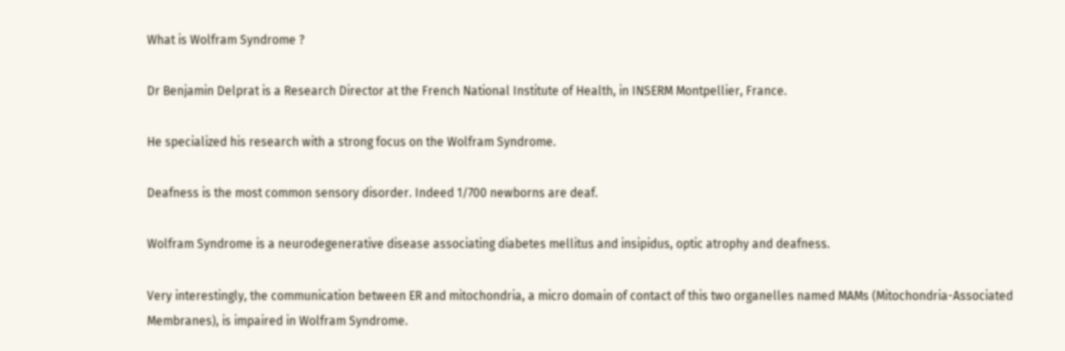What is Wolfram Syndrome ?

Dr Benjamin Delprat is a Research Director at the French National Institute of Health, in INSERM Montpellier, France.

He specialized his research with a strong focus on the Wolfram Syndrome.

Deafness is the most common sensory disorder. Indeed 1/700 newborns are deaf.

Wolfram Syndrome is a neurodegenerative disease associating diabetes mellitus and insipidus, optic atrophy and deafness.

Very interestingly, the communication between ER and mitochondria, a micro domain of contact of this two organelles named MAMs (Mitochondria-Associated Membranes), is impaired in Wolfram Syndrome.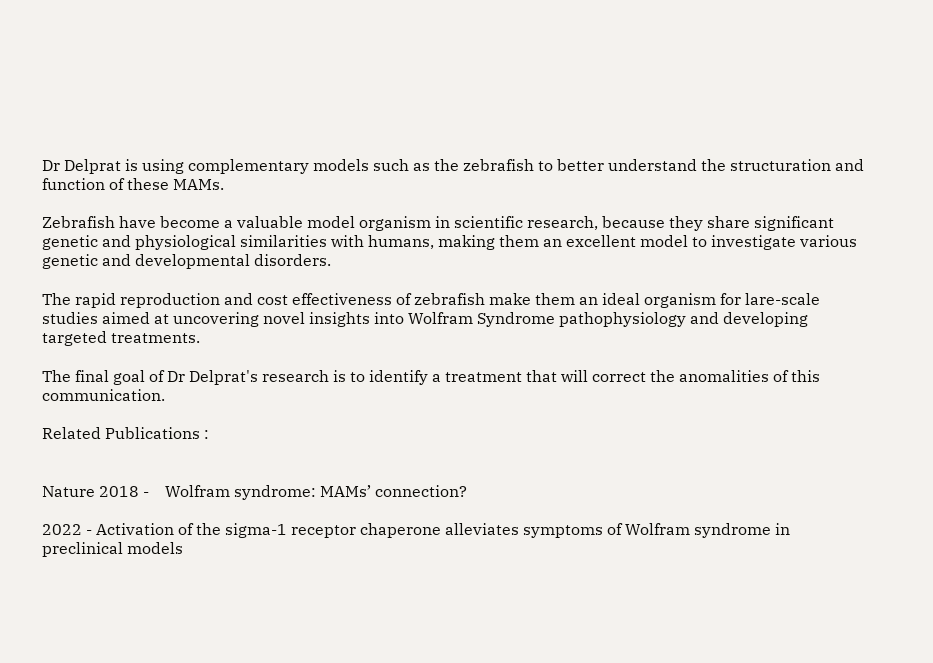Dr Delprat is using complementary models such as the zebrafish to better understand the structuration and function of these MAMs.

Zebrafish have become a valuable model organism in scientific research, because they share significant genetic and physiological similarities with humans, making them an excellent model to investigate various genetic and developmental disorders.

The rapid reproduction and cost effectiveness of zebrafish make them an ideal organism for lare-scale studies aimed at uncovering novel insights into Wolfram Syndrome pathophysiology and developing targeted treatments.

The final goal of Dr Delprat's research is to identify a treatment that will correct the anomalities of this communication.

Related Publications :


Nature 2018 -    Wolfram syndrome: MAMs’ connection?

2022 - Activation of the sigma-1 receptor chaperone alleviates symptoms of Wolfram syndrome in preclinical models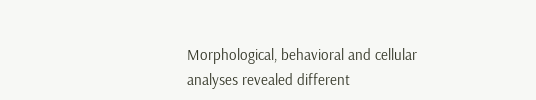Morphological, behavioral and cellular analyses revealed different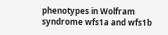phenotypes in Wolfram syndrome wfs1a and wfs1b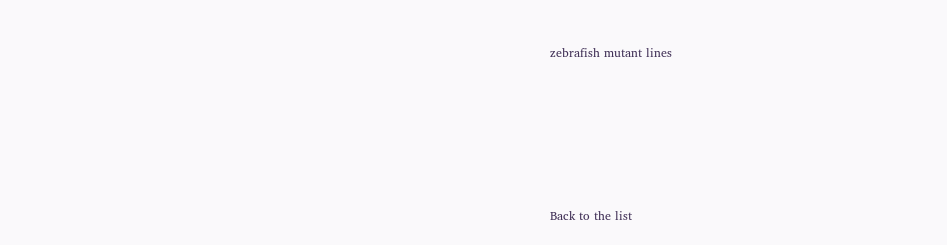zebrafish mutant lines







Back to the list